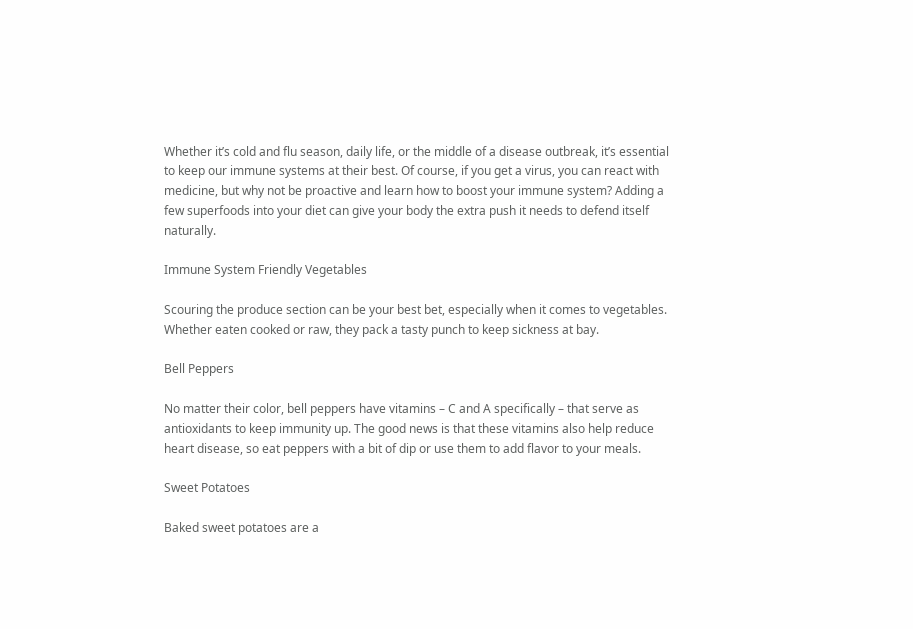Whether it’s cold and flu season, daily life, or the middle of a disease outbreak, it’s essential to keep our immune systems at their best. Of course, if you get a virus, you can react with medicine, but why not be proactive and learn how to boost your immune system? Adding a few superfoods into your diet can give your body the extra push it needs to defend itself naturally.

Immune System Friendly Vegetables

Scouring the produce section can be your best bet, especially when it comes to vegetables. Whether eaten cooked or raw, they pack a tasty punch to keep sickness at bay.

Bell Peppers

No matter their color, bell peppers have vitamins – C and A specifically – that serve as antioxidants to keep immunity up. The good news is that these vitamins also help reduce heart disease, so eat peppers with a bit of dip or use them to add flavor to your meals.

Sweet Potatoes

Baked sweet potatoes are a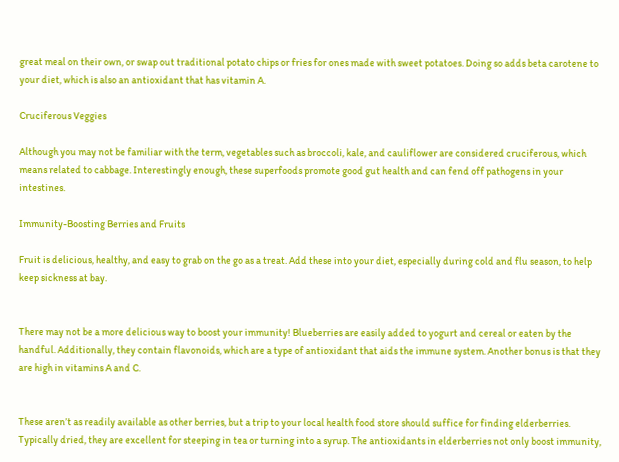great meal on their own, or swap out traditional potato chips or fries for ones made with sweet potatoes. Doing so adds beta carotene to your diet, which is also an antioxidant that has vitamin A.

Cruciferous Veggies

Although you may not be familiar with the term, vegetables such as broccoli, kale, and cauliflower are considered cruciferous, which means related to cabbage. Interestingly enough, these superfoods promote good gut health and can fend off pathogens in your intestines.

Immunity-Boosting Berries and Fruits

Fruit is delicious, healthy, and easy to grab on the go as a treat. Add these into your diet, especially during cold and flu season, to help keep sickness at bay.


There may not be a more delicious way to boost your immunity! Blueberries are easily added to yogurt and cereal or eaten by the handful. Additionally, they contain flavonoids, which are a type of antioxidant that aids the immune system. Another bonus is that they are high in vitamins A and C.


These aren’t as readily available as other berries, but a trip to your local health food store should suffice for finding elderberries. Typically dried, they are excellent for steeping in tea or turning into a syrup. The antioxidants in elderberries not only boost immunity,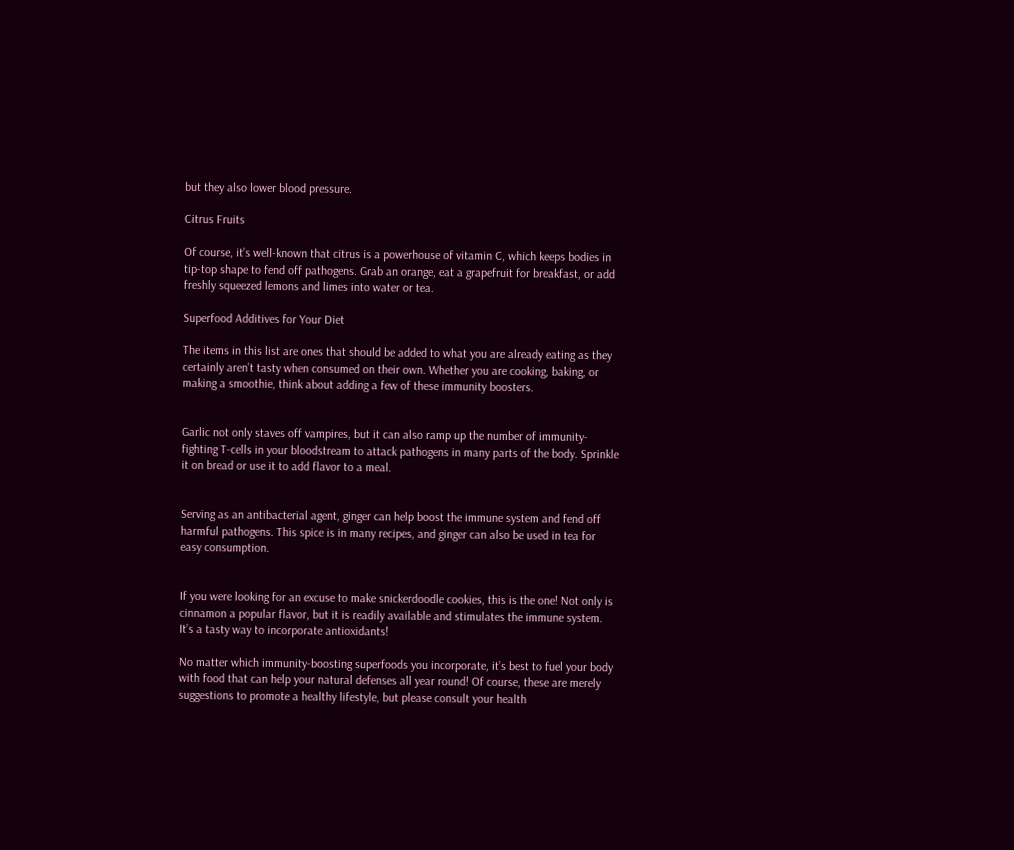but they also lower blood pressure.

Citrus Fruits

Of course, it’s well-known that citrus is a powerhouse of vitamin C, which keeps bodies in tip-top shape to fend off pathogens. Grab an orange, eat a grapefruit for breakfast, or add freshly squeezed lemons and limes into water or tea.

Superfood Additives for Your Diet

The items in this list are ones that should be added to what you are already eating as they certainly aren’t tasty when consumed on their own. Whether you are cooking, baking, or making a smoothie, think about adding a few of these immunity boosters.


Garlic not only staves off vampires, but it can also ramp up the number of immunity-fighting T-cells in your bloodstream to attack pathogens in many parts of the body. Sprinkle it on bread or use it to add flavor to a meal.


Serving as an antibacterial agent, ginger can help boost the immune system and fend off harmful pathogens. This spice is in many recipes, and ginger can also be used in tea for easy consumption.


If you were looking for an excuse to make snickerdoodle cookies, this is the one! Not only is cinnamon a popular flavor, but it is readily available and stimulates the immune system. It’s a tasty way to incorporate antioxidants!

No matter which immunity-boosting superfoods you incorporate, it’s best to fuel your body with food that can help your natural defenses all year round! Of course, these are merely suggestions to promote a healthy lifestyle, but please consult your health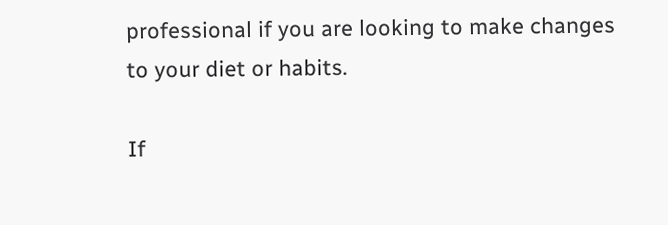professional if you are looking to make changes to your diet or habits.

If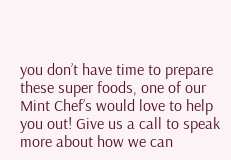you don’t have time to prepare these super foods, one of our Mint Chef’s would love to help you out! Give us a call to speak more about how we can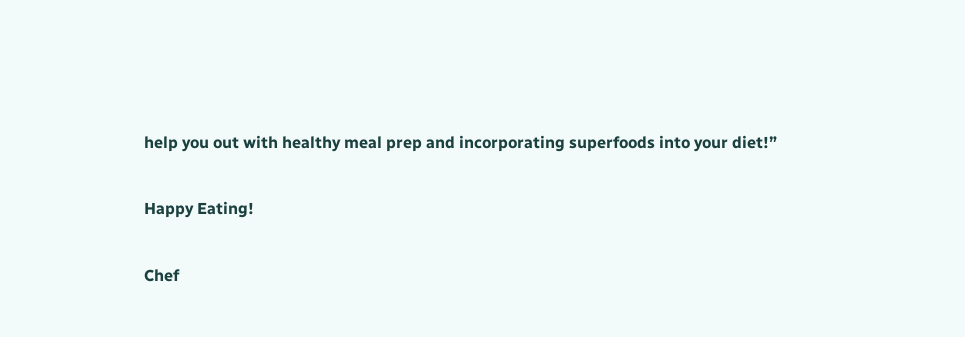help you out with healthy meal prep and incorporating superfoods into your diet!”

Happy Eating!

Chef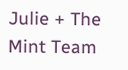Julie + The Mint Team